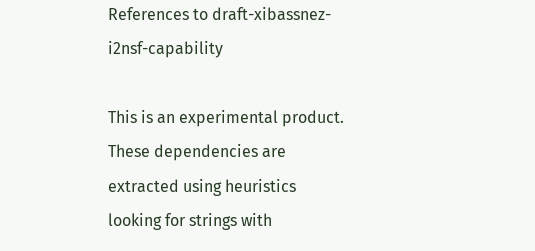References to draft-xibassnez-i2nsf-capability

This is an experimental product. These dependencies are extracted using heuristics looking for strings with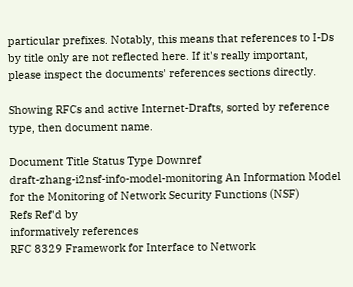particular prefixes. Notably, this means that references to I-Ds by title only are not reflected here. If it's really important, please inspect the documents' references sections directly.

Showing RFCs and active Internet-Drafts, sorted by reference type, then document name.

Document Title Status Type Downref
draft-zhang-i2nsf-info-model-monitoring An Information Model for the Monitoring of Network Security Functions (NSF)
Refs Ref'd by
informatively references
RFC 8329 Framework for Interface to Network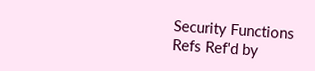Security Functions
Refs Ref'd by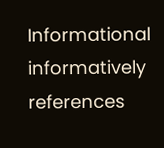Informational informatively references